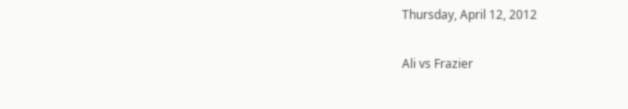Thursday, April 12, 2012

Ali vs Frazier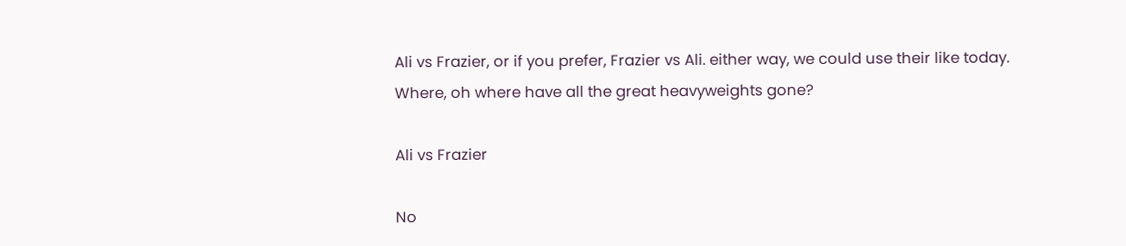Ali vs Frazier, or if you prefer, Frazier vs Ali. either way, we could use their like today. Where, oh where have all the great heavyweights gone?

Ali vs Frazier

No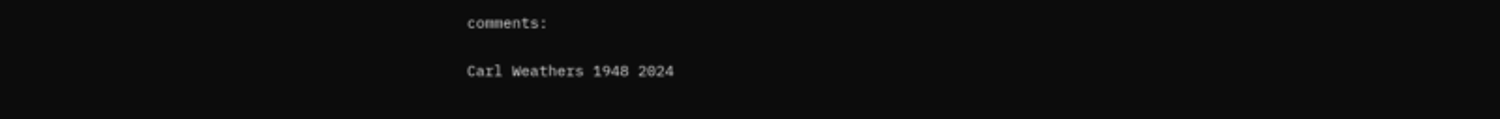comments:

Carl Weathers 1948 2024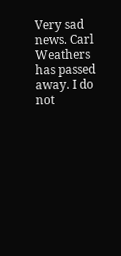Very sad news. Carl Weathers has passed away. I do not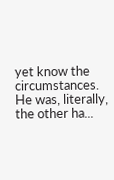yet know the circumstances.  He was, literally,  the other ha...